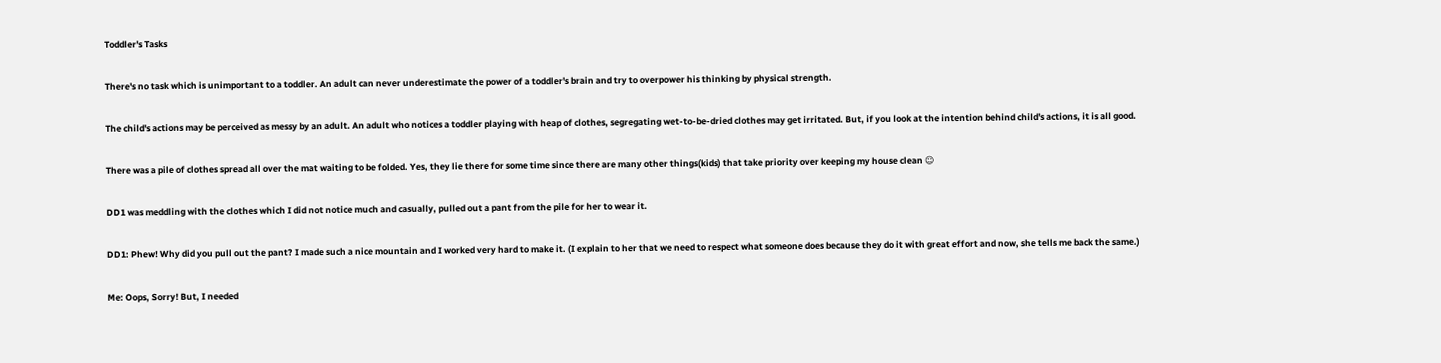Toddler's Tasks

There's no task which is unimportant to a toddler. An adult can never underestimate the power of a toddler's brain and try to overpower his thinking by physical strength.

The child's actions may be perceived as messy by an adult. An adult who notices a toddler playing with heap of clothes, segregating wet-to-be-dried clothes may get irritated. But, if you look at the intention behind child's actions, it is all good.

There was a pile of clothes spread all over the mat waiting to be folded. Yes, they lie there for some time since there are many other things(kids) that take priority over keeping my house clean ☺

DD1 was meddling with the clothes which I did not notice much and casually, pulled out a pant from the pile for her to wear it.

DD1: Phew! Why did you pull out the pant? I made such a nice mountain and I worked very hard to make it. (I explain to her that we need to respect what someone does because they do it with great effort and now, she tells me back the same.)

Me: Oops, Sorry! But, I needed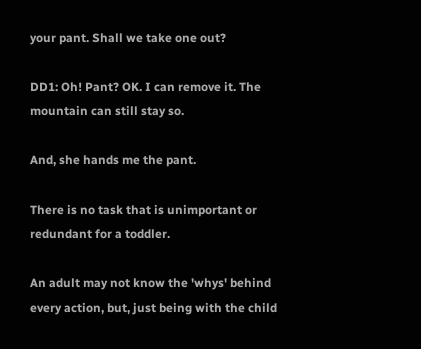your pant. Shall we take one out?

DD1: Oh! Pant? OK. I can remove it. The mountain can still stay so.

And, she hands me the pant.

There is no task that is unimportant or redundant for a toddler.

An adult may not know the 'whys' behind every action, but, just being with the child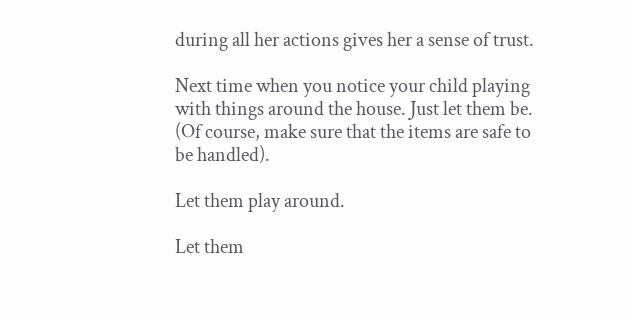during all her actions gives her a sense of trust.

Next time when you notice your child playing with things around the house. Just let them be. (Of course, make sure that the items are safe to be handled).

Let them play around.

Let them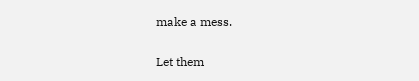make a mess.

Let them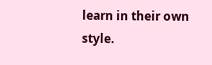learn in their own style.